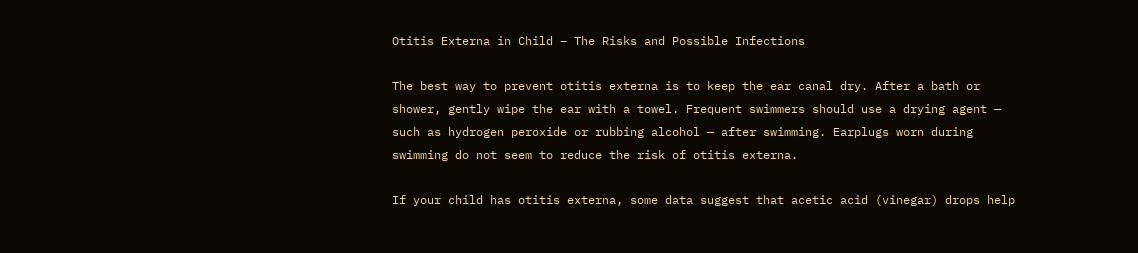Otitis Externa in Child – The Risks and Possible Infections

The best way to prevent otitis externa is to keep the ear canal dry. After a bath or shower, gently wipe the ear with a towel. Frequent swimmers should use a drying agent — such as hydrogen peroxide or rubbing alcohol — after swimming. Earplugs worn during swimming do not seem to reduce the risk of otitis externa.

If your child has otitis externa, some data suggest that acetic acid (vinegar) drops help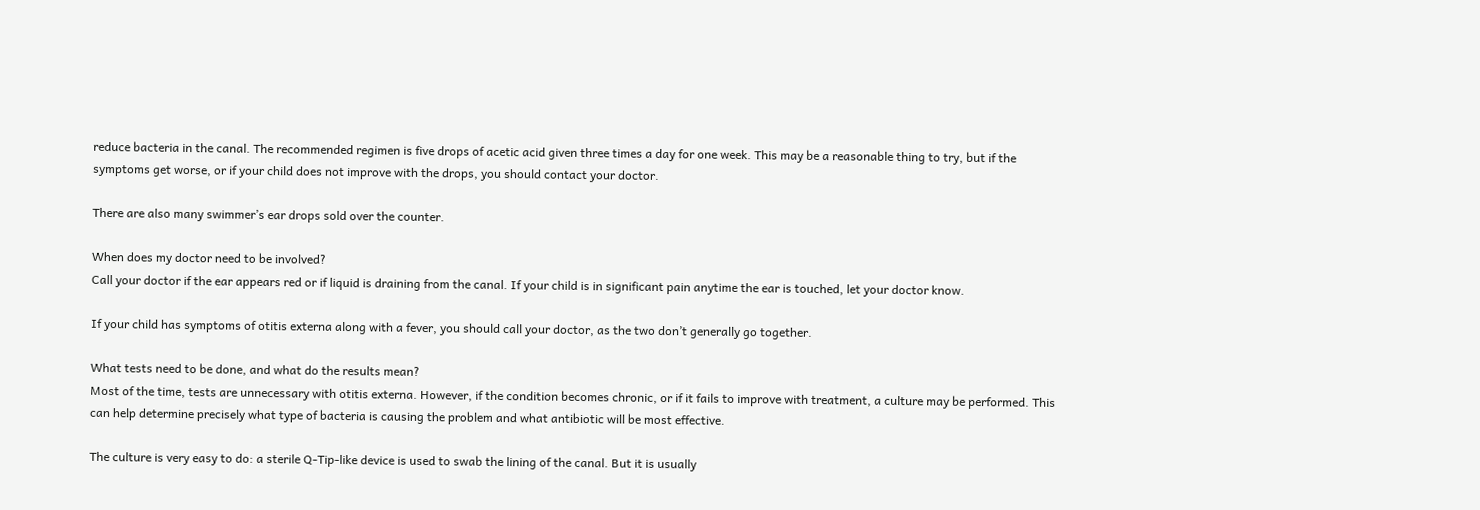reduce bacteria in the canal. The recommended regimen is five drops of acetic acid given three times a day for one week. This may be a reasonable thing to try, but if the symptoms get worse, or if your child does not improve with the drops, you should contact your doctor.

There are also many swimmer’s ear drops sold over the counter.

When does my doctor need to be involved?
Call your doctor if the ear appears red or if liquid is draining from the canal. If your child is in significant pain anytime the ear is touched, let your doctor know.

If your child has symptoms of otitis externa along with a fever, you should call your doctor, as the two don’t generally go together.

What tests need to be done, and what do the results mean?
Most of the time, tests are unnecessary with otitis externa. However, if the condition becomes chronic, or if it fails to improve with treatment, a culture may be performed. This can help determine precisely what type of bacteria is causing the problem and what antibiotic will be most effective.

The culture is very easy to do: a sterile Q-Tip-like device is used to swab the lining of the canal. But it is usually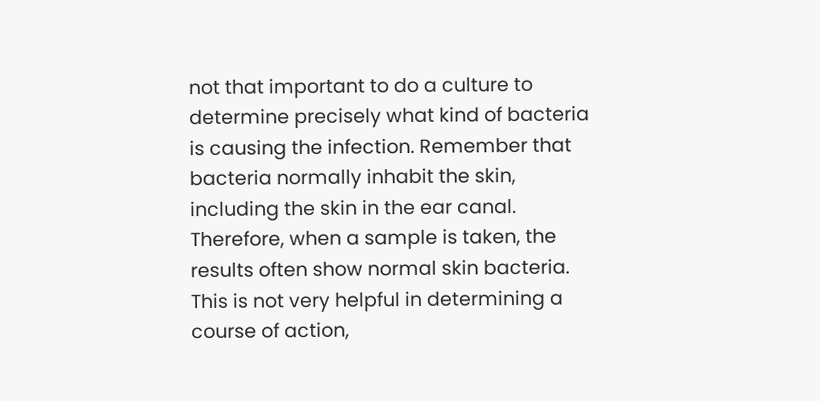not that important to do a culture to determine precisely what kind of bacteria is causing the infection. Remember that bacteria normally inhabit the skin, including the skin in the ear canal. Therefore, when a sample is taken, the results often show normal skin bacteria. This is not very helpful in determining a course of action,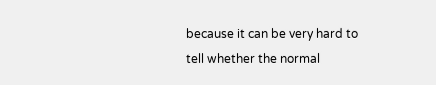because it can be very hard to tell whether the normal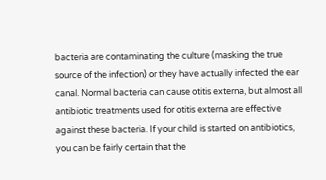bacteria are contaminating the culture (masking the true source of the infection) or they have actually infected the ear canal. Normal bacteria can cause otitis externa, but almost all antibiotic treatments used for otitis externa are effective against these bacteria. If your child is started on antibiotics, you can be fairly certain that the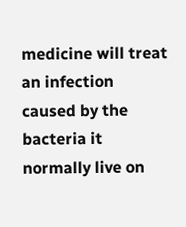medicine will treat an infection caused by the bacteria it normally live on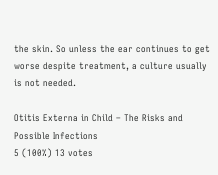the skin. So unless the ear continues to get worse despite treatment, a culture usually is not needed.

Otitis Externa in Child – The Risks and Possible Infections
5 (100%) 13 votes